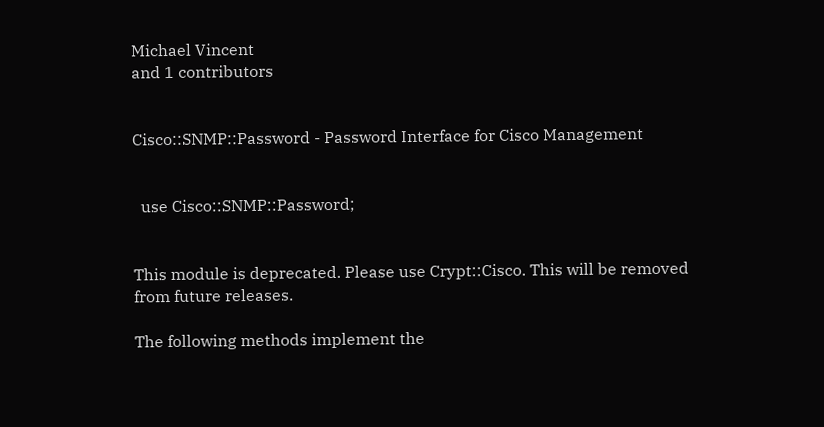Michael Vincent
and 1 contributors


Cisco::SNMP::Password - Password Interface for Cisco Management


  use Cisco::SNMP::Password;


This module is deprecated. Please use Crypt::Cisco. This will be removed from future releases.

The following methods implement the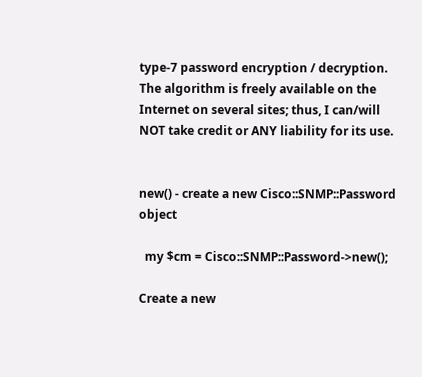type-7 password encryption / decryption. The algorithm is freely available on the Internet on several sites; thus, I can/will NOT take credit or ANY liability for its use.


new() - create a new Cisco::SNMP::Password object

  my $cm = Cisco::SNMP::Password->new();

Create a new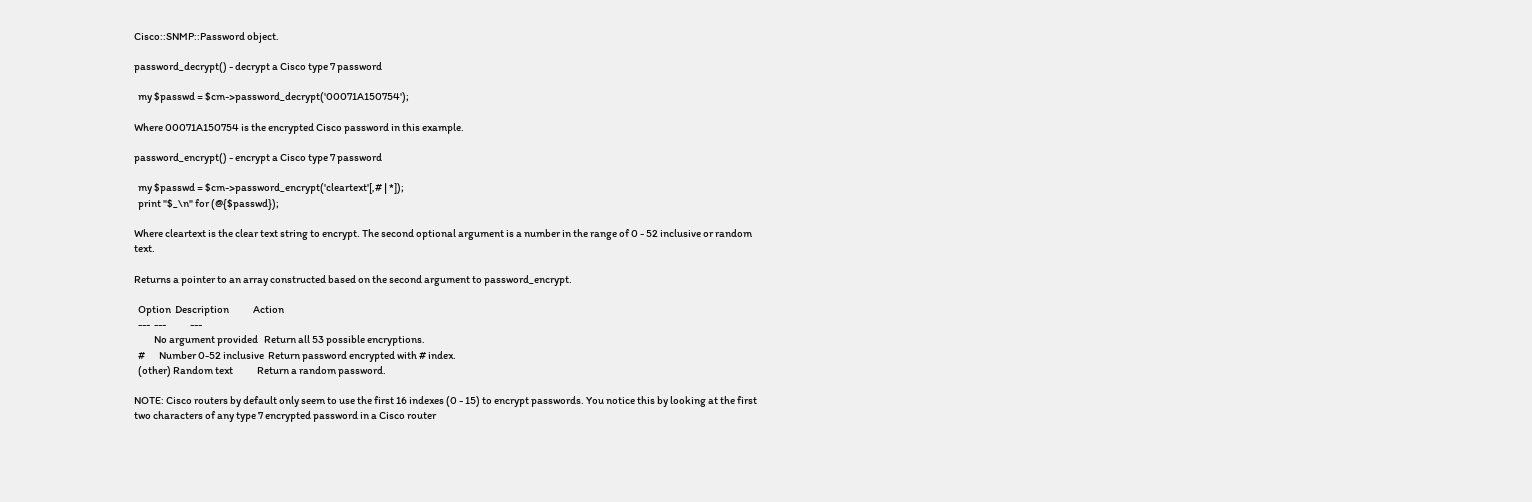Cisco::SNMP::Password object.

password_decrypt() - decrypt a Cisco type 7 password

  my $passwd = $cm->password_decrypt('00071A150754');

Where 00071A150754 is the encrypted Cisco password in this example.

password_encrypt() - encrypt a Cisco type 7 password

  my $passwd = $cm->password_encrypt('cleartext'[,# | *]);
  print "$_\n" for (@{$passwd});

Where cleartext is the clear text string to encrypt. The second optional argument is a number in the range of 0 - 52 inclusive or random text.

Returns a pointer to an array constructed based on the second argument to password_encrypt.

  Option  Description            Action
  ---  ---            ---
          No argument provided   Return all 53 possible encryptions.
  #       Number 0-52 inclusive  Return password encrypted with # index.
  (other) Random text            Return a random password.

NOTE: Cisco routers by default only seem to use the first 16 indexes (0 - 15) to encrypt passwords. You notice this by looking at the first two characters of any type 7 encrypted password in a Cisco router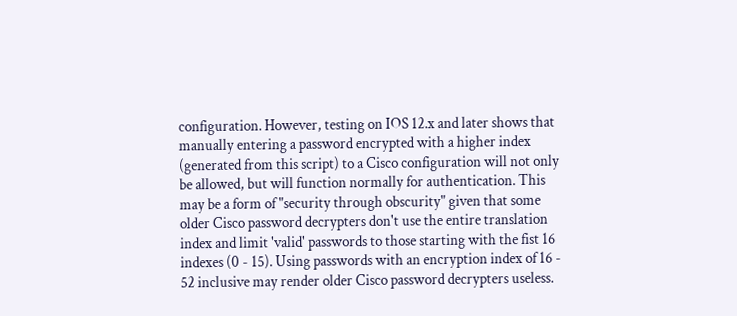configuration. However, testing on IOS 12.x and later shows that manually entering a password encrypted with a higher index (generated from this script) to a Cisco configuration will not only be allowed, but will function normally for authentication. This may be a form of "security through obscurity" given that some older Cisco password decrypters don't use the entire translation index and limit 'valid' passwords to those starting with the fist 16 indexes (0 - 15). Using passwords with an encryption index of 16 - 52 inclusive may render older Cisco password decrypters useless.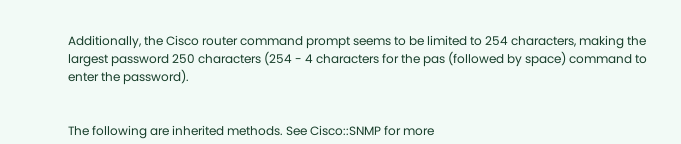Additionally, the Cisco router command prompt seems to be limited to 254 characters, making the largest password 250 characters (254 - 4 characters for the pas (followed by space) command to enter the password).


The following are inherited methods. See Cisco::SNMP for more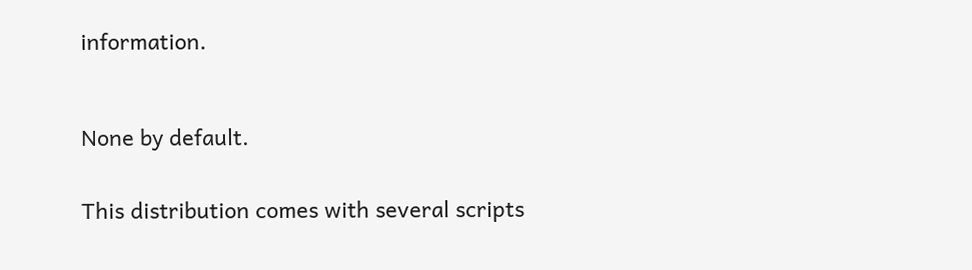information.



None by default.


This distribution comes with several scripts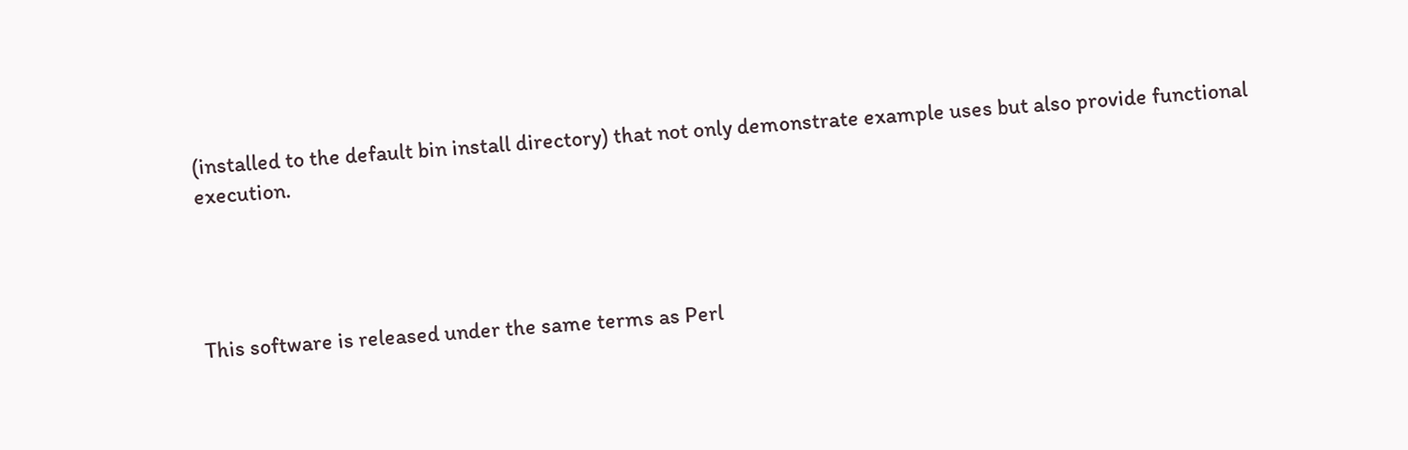(installed to the default bin install directory) that not only demonstrate example uses but also provide functional execution.




This software is released under the same terms as Perl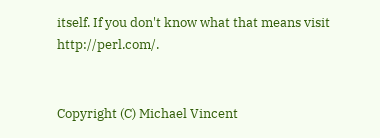itself. If you don't know what that means visit http://perl.com/.


Copyright (C) Michael Vincent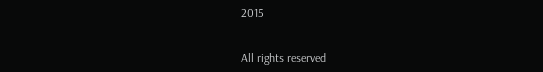2015


All rights reserved